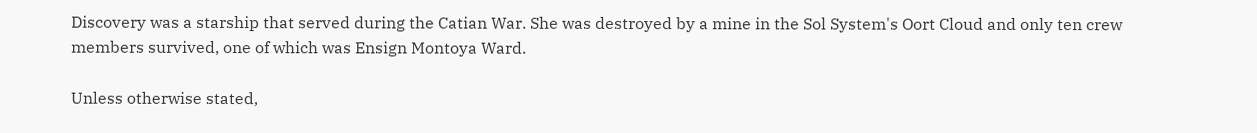Discovery was a starship that served during the Catian War. She was destroyed by a mine in the Sol System's Oort Cloud and only ten crew members survived, one of which was Ensign Montoya Ward.

Unless otherwise stated,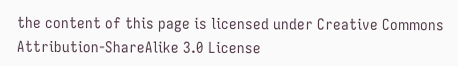the content of this page is licensed under Creative Commons Attribution-ShareAlike 3.0 License